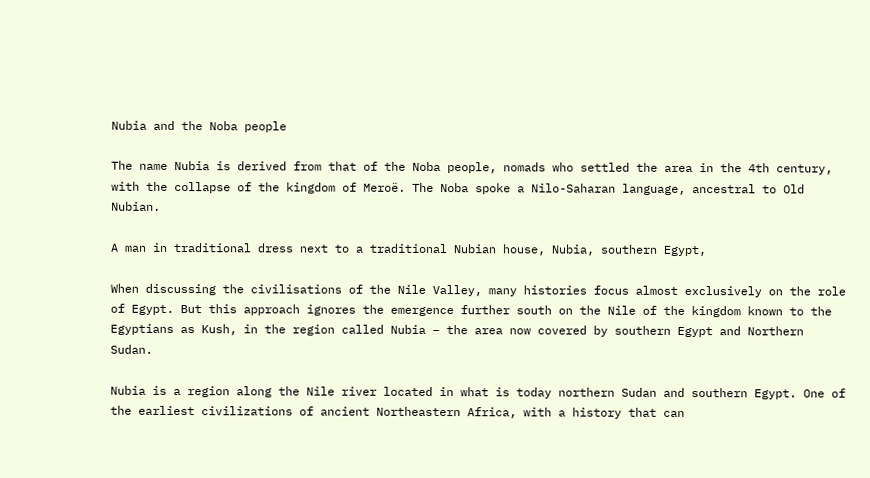Nubia and the Noba people

The name Nubia is derived from that of the Noba people, nomads who settled the area in the 4th century, with the collapse of the kingdom of Meroë. The Noba spoke a Nilo-Saharan language, ancestral to Old Nubian.

A man in traditional dress next to a traditional Nubian house, Nubia, southern Egypt,

When discussing the civilisations of the Nile Valley, many histories focus almost exclusively on the role of Egypt. But this approach ignores the emergence further south on the Nile of the kingdom known to the Egyptians as Kush, in the region called Nubia – the area now covered by southern Egypt and Northern Sudan.

Nubia is a region along the Nile river located in what is today northern Sudan and southern Egypt. One of the earliest civilizations of ancient Northeastern Africa, with a history that can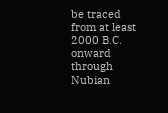be traced from at least 2000 B.C. onward through Nubian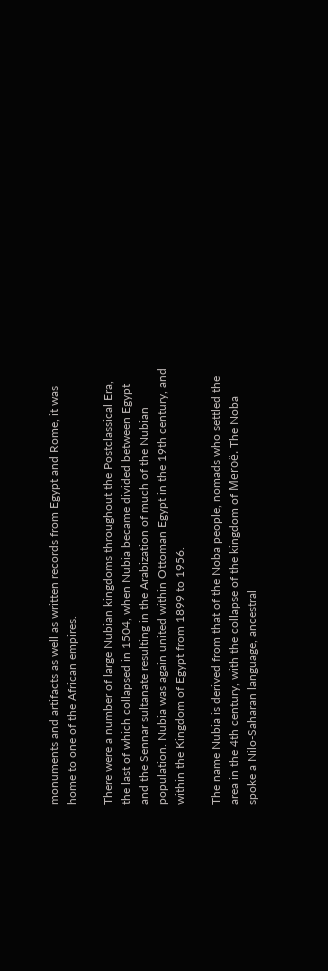monuments and artifacts as well as written records from Egypt and Rome, it was home to one of the African empires.

There were a number of large Nubian kingdoms throughout the Postclassical Era, the last of which collapsed in 1504, when Nubia became divided between Egypt and the Sennar sultanate resulting in the Arabization of much of the Nubian population. Nubia was again united within Ottoman Egypt in the 19th century, and within the Kingdom of Egypt from 1899 to 1956.

The name Nubia is derived from that of the Noba people, nomads who settled the area in the 4th century, with the collapse of the kingdom of Meroë. The Noba spoke a Nilo-Saharan language, ancestral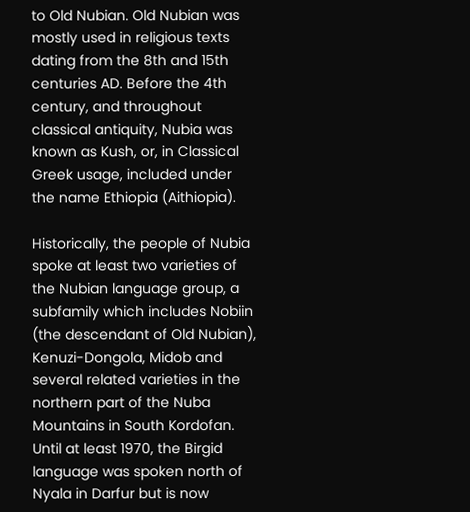to Old Nubian. Old Nubian was mostly used in religious texts dating from the 8th and 15th centuries AD. Before the 4th century, and throughout classical antiquity, Nubia was known as Kush, or, in Classical Greek usage, included under the name Ethiopia (Aithiopia).

Historically, the people of Nubia spoke at least two varieties of the Nubian language group, a subfamily which includes Nobiin (the descendant of Old Nubian), Kenuzi-Dongola, Midob and several related varieties in the northern part of the Nuba Mountains in South Kordofan. Until at least 1970, the Birgid language was spoken north of Nyala in Darfur but is now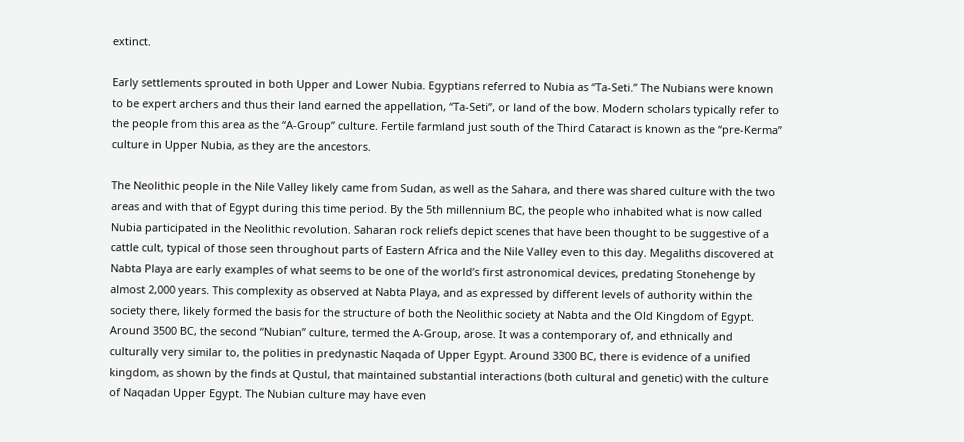extinct.

Early settlements sprouted in both Upper and Lower Nubia. Egyptians referred to Nubia as “Ta-Seti.” The Nubians were known to be expert archers and thus their land earned the appellation, “Ta-Seti”, or land of the bow. Modern scholars typically refer to the people from this area as the “A-Group” culture. Fertile farmland just south of the Third Cataract is known as the “pre-Kerma” culture in Upper Nubia, as they are the ancestors.

The Neolithic people in the Nile Valley likely came from Sudan, as well as the Sahara, and there was shared culture with the two areas and with that of Egypt during this time period. By the 5th millennium BC, the people who inhabited what is now called Nubia participated in the Neolithic revolution. Saharan rock reliefs depict scenes that have been thought to be suggestive of a cattle cult, typical of those seen throughout parts of Eastern Africa and the Nile Valley even to this day. Megaliths discovered at Nabta Playa are early examples of what seems to be one of the world’s first astronomical devices, predating Stonehenge by almost 2,000 years. This complexity as observed at Nabta Playa, and as expressed by different levels of authority within the society there, likely formed the basis for the structure of both the Neolithic society at Nabta and the Old Kingdom of Egypt. Around 3500 BC, the second “Nubian” culture, termed the A-Group, arose. It was a contemporary of, and ethnically and culturally very similar to, the polities in predynastic Naqada of Upper Egypt. Around 3300 BC, there is evidence of a unified kingdom, as shown by the finds at Qustul, that maintained substantial interactions (both cultural and genetic) with the culture of Naqadan Upper Egypt. The Nubian culture may have even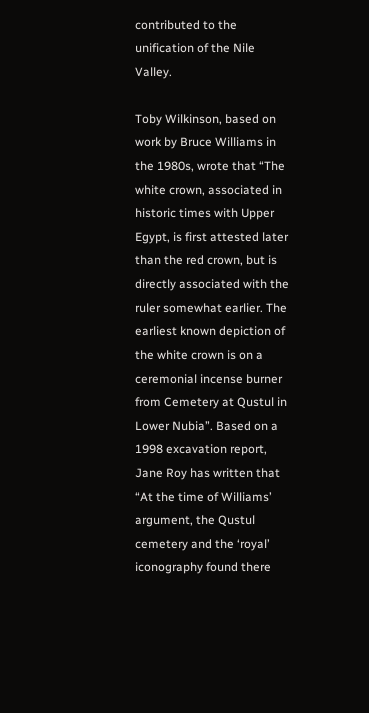contributed to the unification of the Nile Valley.

Toby Wilkinson, based on work by Bruce Williams in the 1980s, wrote that “The white crown, associated in historic times with Upper Egypt, is first attested later than the red crown, but is directly associated with the ruler somewhat earlier. The earliest known depiction of the white crown is on a ceremonial incense burner from Cemetery at Qustul in Lower Nubia”. Based on a 1998 excavation report, Jane Roy has written that “At the time of Williams’ argument, the Qustul cemetery and the ‘royal’ iconography found there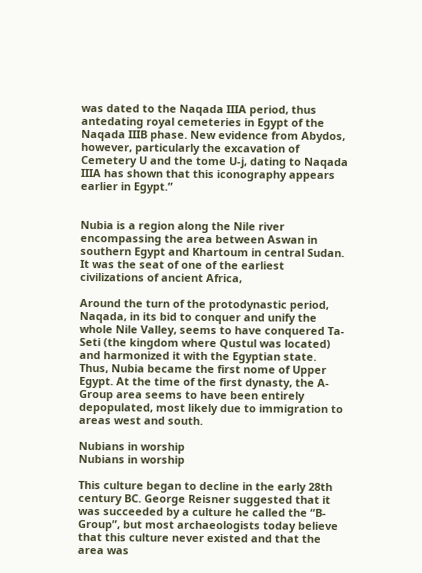was dated to the Naqada IIIA period, thus antedating royal cemeteries in Egypt of the Naqada IIIB phase. New evidence from Abydos, however, particularly the excavation of Cemetery U and the tome U-j, dating to Naqada IIIA has shown that this iconography appears earlier in Egypt.”


Nubia is a region along the Nile river encompassing the area between Aswan in southern Egypt and Khartoum in central Sudan. It was the seat of one of the earliest civilizations of ancient Africa,

Around the turn of the protodynastic period, Naqada, in its bid to conquer and unify the whole Nile Valley, seems to have conquered Ta-Seti (the kingdom where Qustul was located) and harmonized it with the Egyptian state. Thus, Nubia became the first nome of Upper Egypt. At the time of the first dynasty, the A-Group area seems to have been entirely depopulated, most likely due to immigration to areas west and south.

Nubians in worship
Nubians in worship

This culture began to decline in the early 28th century BC. George Reisner suggested that it was succeeded by a culture he called the “B-Group”, but most archaeologists today believe that this culture never existed and that the area was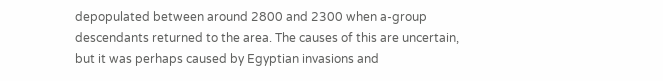depopulated between around 2800 and 2300 when a-group descendants returned to the area. The causes of this are uncertain, but it was perhaps caused by Egyptian invasions and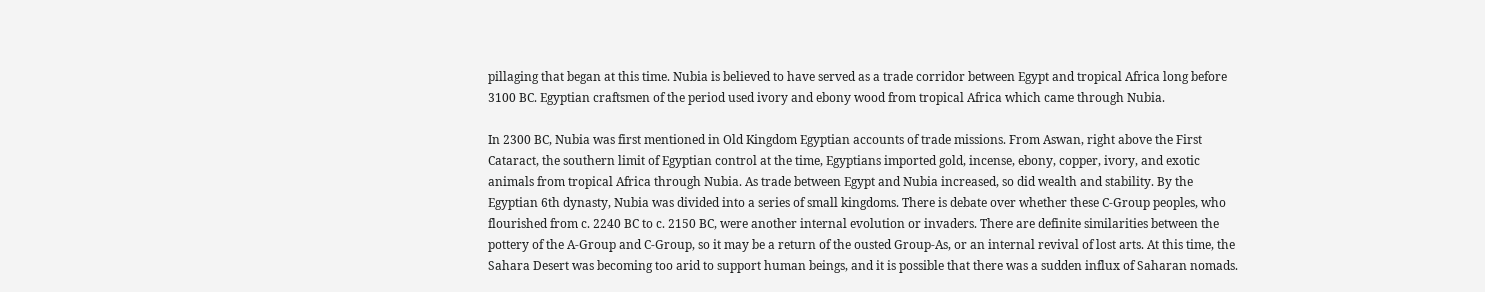pillaging that began at this time. Nubia is believed to have served as a trade corridor between Egypt and tropical Africa long before 3100 BC. Egyptian craftsmen of the period used ivory and ebony wood from tropical Africa which came through Nubia.

In 2300 BC, Nubia was first mentioned in Old Kingdom Egyptian accounts of trade missions. From Aswan, right above the First Cataract, the southern limit of Egyptian control at the time, Egyptians imported gold, incense, ebony, copper, ivory, and exotic animals from tropical Africa through Nubia. As trade between Egypt and Nubia increased, so did wealth and stability. By the Egyptian 6th dynasty, Nubia was divided into a series of small kingdoms. There is debate over whether these C-Group peoples, who flourished from c. 2240 BC to c. 2150 BC, were another internal evolution or invaders. There are definite similarities between the pottery of the A-Group and C-Group, so it may be a return of the ousted Group-As, or an internal revival of lost arts. At this time, the Sahara Desert was becoming too arid to support human beings, and it is possible that there was a sudden influx of Saharan nomads.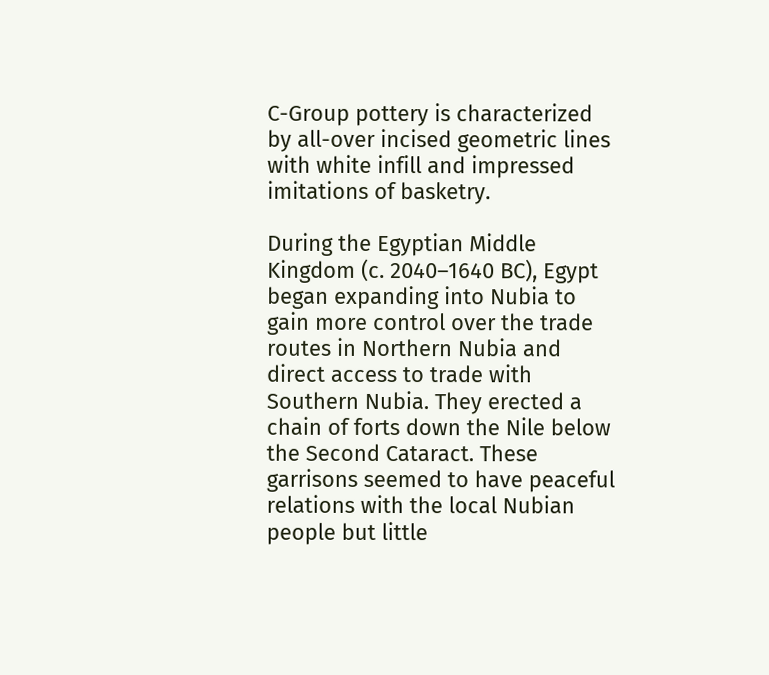C-Group pottery is characterized by all-over incised geometric lines with white infill and impressed imitations of basketry.

During the Egyptian Middle Kingdom (c. 2040–1640 BC), Egypt began expanding into Nubia to gain more control over the trade routes in Northern Nubia and direct access to trade with Southern Nubia. They erected a chain of forts down the Nile below the Second Cataract. These garrisons seemed to have peaceful relations with the local Nubian people but little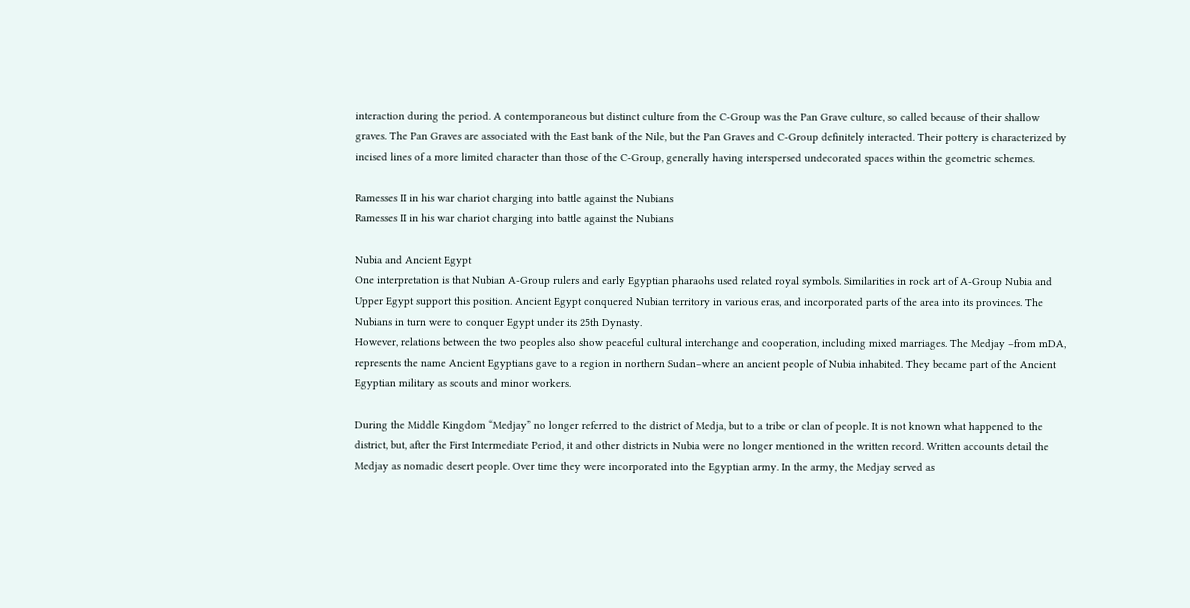interaction during the period. A contemporaneous but distinct culture from the C-Group was the Pan Grave culture, so called because of their shallow graves. The Pan Graves are associated with the East bank of the Nile, but the Pan Graves and C-Group definitely interacted. Their pottery is characterized by incised lines of a more limited character than those of the C-Group, generally having interspersed undecorated spaces within the geometric schemes.

Ramesses II in his war chariot charging into battle against the Nubians
Ramesses II in his war chariot charging into battle against the Nubians

Nubia and Ancient Egypt
One interpretation is that Nubian A-Group rulers and early Egyptian pharaohs used related royal symbols. Similarities in rock art of A-Group Nubia and Upper Egypt support this position. Ancient Egypt conquered Nubian territory in various eras, and incorporated parts of the area into its provinces. The Nubians in turn were to conquer Egypt under its 25th Dynasty.
However, relations between the two peoples also show peaceful cultural interchange and cooperation, including mixed marriages. The Medjay –from mDA, represents the name Ancient Egyptians gave to a region in northern Sudan–where an ancient people of Nubia inhabited. They became part of the Ancient Egyptian military as scouts and minor workers.

During the Middle Kingdom “Medjay” no longer referred to the district of Medja, but to a tribe or clan of people. It is not known what happened to the district, but, after the First Intermediate Period, it and other districts in Nubia were no longer mentioned in the written record. Written accounts detail the Medjay as nomadic desert people. Over time they were incorporated into the Egyptian army. In the army, the Medjay served as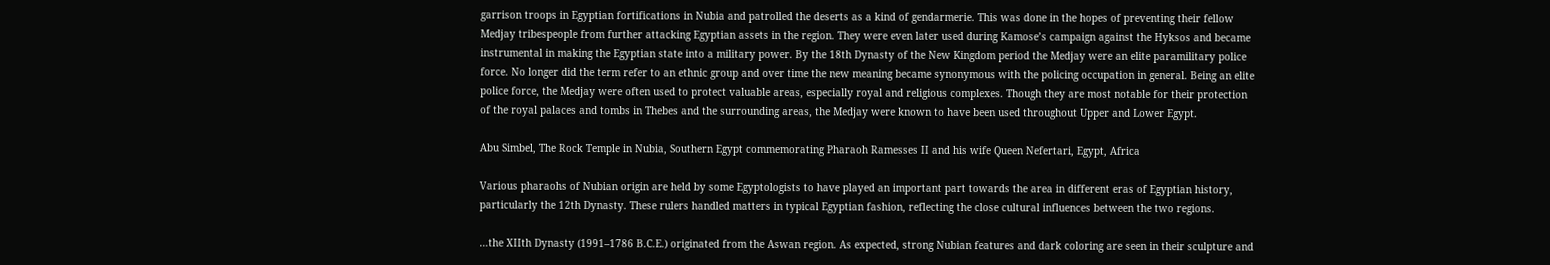garrison troops in Egyptian fortifications in Nubia and patrolled the deserts as a kind of gendarmerie. This was done in the hopes of preventing their fellow Medjay tribespeople from further attacking Egyptian assets in the region. They were even later used during Kamose’s campaign against the Hyksos and became instrumental in making the Egyptian state into a military power. By the 18th Dynasty of the New Kingdom period the Medjay were an elite paramilitary police force. No longer did the term refer to an ethnic group and over time the new meaning became synonymous with the policing occupation in general. Being an elite police force, the Medjay were often used to protect valuable areas, especially royal and religious complexes. Though they are most notable for their protection of the royal palaces and tombs in Thebes and the surrounding areas, the Medjay were known to have been used throughout Upper and Lower Egypt.

Abu Simbel, The Rock Temple in Nubia, Southern Egypt commemorating Pharaoh Ramesses II and his wife Queen Nefertari, Egypt, Africa

Various pharaohs of Nubian origin are held by some Egyptologists to have played an important part towards the area in different eras of Egyptian history, particularly the 12th Dynasty. These rulers handled matters in typical Egyptian fashion, reflecting the close cultural influences between the two regions.

…the XIIth Dynasty (1991–1786 B.C.E.) originated from the Aswan region. As expected, strong Nubian features and dark coloring are seen in their sculpture and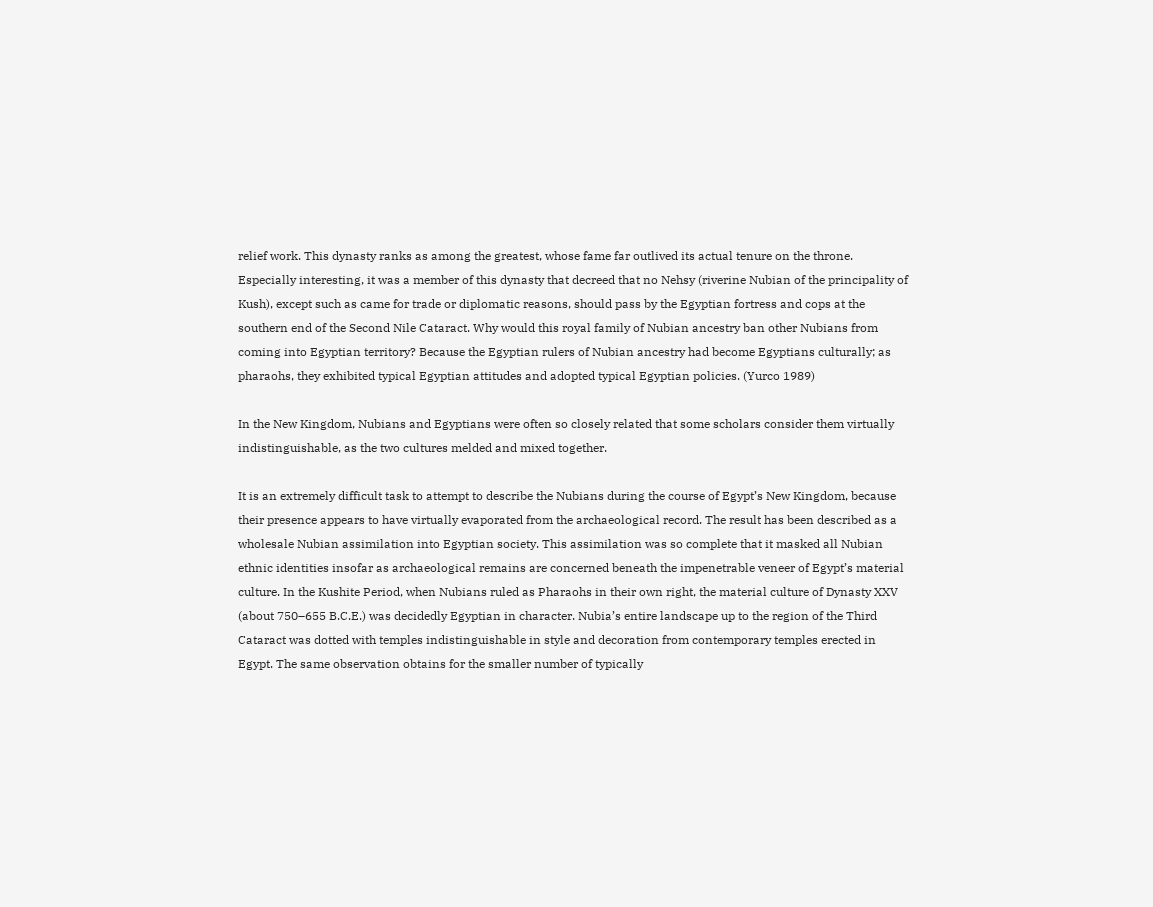relief work. This dynasty ranks as among the greatest, whose fame far outlived its actual tenure on the throne. Especially interesting, it was a member of this dynasty that decreed that no Nehsy (riverine Nubian of the principality of Kush), except such as came for trade or diplomatic reasons, should pass by the Egyptian fortress and cops at the southern end of the Second Nile Cataract. Why would this royal family of Nubian ancestry ban other Nubians from coming into Egyptian territory? Because the Egyptian rulers of Nubian ancestry had become Egyptians culturally; as pharaohs, they exhibited typical Egyptian attitudes and adopted typical Egyptian policies. (Yurco 1989)

In the New Kingdom, Nubians and Egyptians were often so closely related that some scholars consider them virtually indistinguishable, as the two cultures melded and mixed together.

It is an extremely difficult task to attempt to describe the Nubians during the course of Egypt’s New Kingdom, because their presence appears to have virtually evaporated from the archaeological record. The result has been described as a wholesale Nubian assimilation into Egyptian society. This assimilation was so complete that it masked all Nubian ethnic identities insofar as archaeological remains are concerned beneath the impenetrable veneer of Egypt’s material culture. In the Kushite Period, when Nubians ruled as Pharaohs in their own right, the material culture of Dynasty XXV (about 750–655 B.C.E.) was decidedly Egyptian in character. Nubia’s entire landscape up to the region of the Third Cataract was dotted with temples indistinguishable in style and decoration from contemporary temples erected in Egypt. The same observation obtains for the smaller number of typically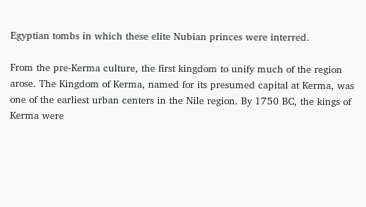Egyptian tombs in which these elite Nubian princes were interred.

From the pre-Kerma culture, the first kingdom to unify much of the region arose. The Kingdom of Kerma, named for its presumed capital at Kerma, was one of the earliest urban centers in the Nile region. By 1750 BC, the kings of Kerma were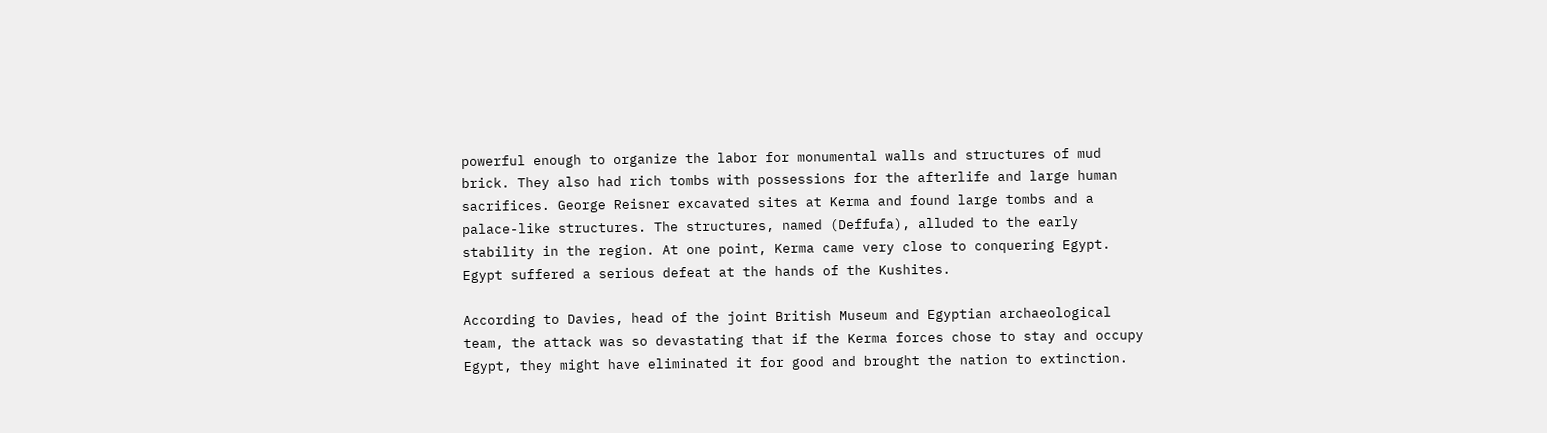powerful enough to organize the labor for monumental walls and structures of mud brick. They also had rich tombs with possessions for the afterlife and large human sacrifices. George Reisner excavated sites at Kerma and found large tombs and a palace-like structures. The structures, named (Deffufa), alluded to the early stability in the region. At one point, Kerma came very close to conquering Egypt. Egypt suffered a serious defeat at the hands of the Kushites.

According to Davies, head of the joint British Museum and Egyptian archaeological team, the attack was so devastating that if the Kerma forces chose to stay and occupy Egypt, they might have eliminated it for good and brought the nation to extinction.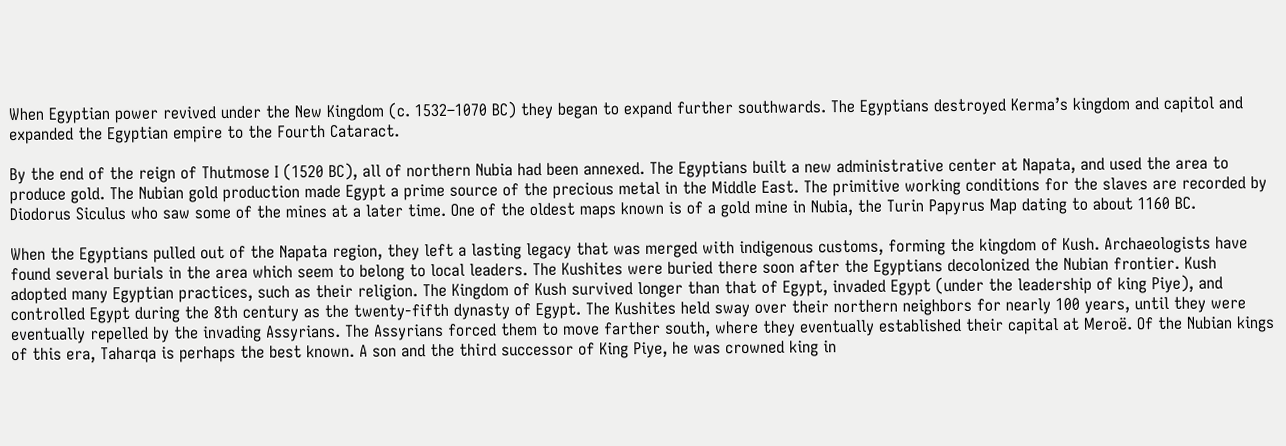When Egyptian power revived under the New Kingdom (c. 1532–1070 BC) they began to expand further southwards. The Egyptians destroyed Kerma’s kingdom and capitol and expanded the Egyptian empire to the Fourth Cataract.

By the end of the reign of Thutmose I (1520 BC), all of northern Nubia had been annexed. The Egyptians built a new administrative center at Napata, and used the area to produce gold. The Nubian gold production made Egypt a prime source of the precious metal in the Middle East. The primitive working conditions for the slaves are recorded by Diodorus Siculus who saw some of the mines at a later time. One of the oldest maps known is of a gold mine in Nubia, the Turin Papyrus Map dating to about 1160 BC.

When the Egyptians pulled out of the Napata region, they left a lasting legacy that was merged with indigenous customs, forming the kingdom of Kush. Archaeologists have found several burials in the area which seem to belong to local leaders. The Kushites were buried there soon after the Egyptians decolonized the Nubian frontier. Kush adopted many Egyptian practices, such as their religion. The Kingdom of Kush survived longer than that of Egypt, invaded Egypt (under the leadership of king Piye), and controlled Egypt during the 8th century as the twenty-fifth dynasty of Egypt. The Kushites held sway over their northern neighbors for nearly 100 years, until they were eventually repelled by the invading Assyrians. The Assyrians forced them to move farther south, where they eventually established their capital at Meroë. Of the Nubian kings of this era, Taharqa is perhaps the best known. A son and the third successor of King Piye, he was crowned king in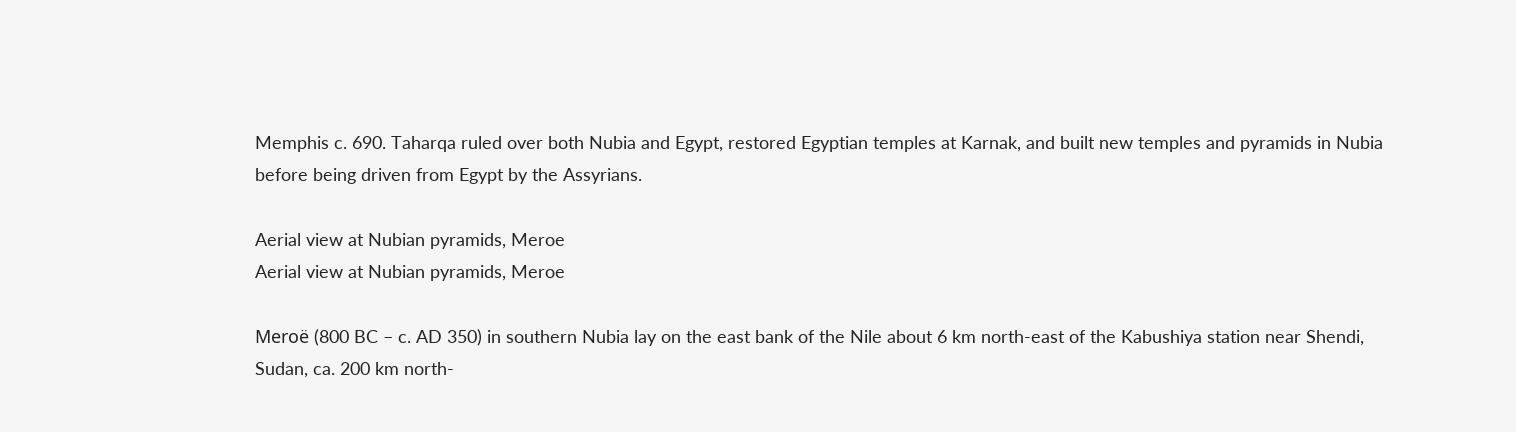Memphis c. 690. Taharqa ruled over both Nubia and Egypt, restored Egyptian temples at Karnak, and built new temples and pyramids in Nubia before being driven from Egypt by the Assyrians.

Aerial view at Nubian pyramids, Meroe
Aerial view at Nubian pyramids, Meroe

Meroë (800 BC – c. AD 350) in southern Nubia lay on the east bank of the Nile about 6 km north-east of the Kabushiya station near Shendi, Sudan, ca. 200 km north-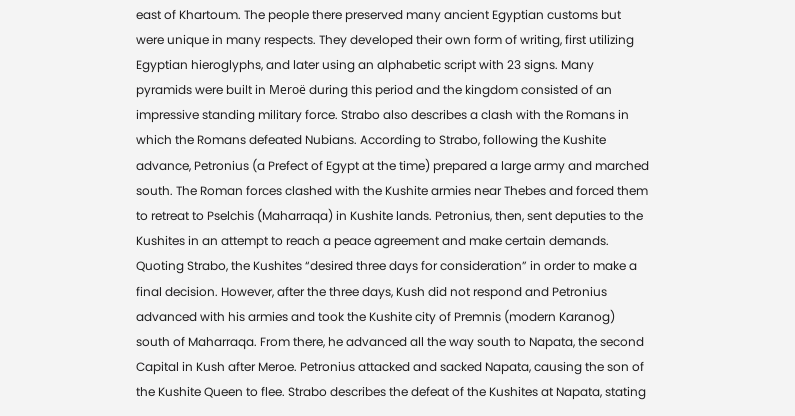east of Khartoum. The people there preserved many ancient Egyptian customs but were unique in many respects. They developed their own form of writing, first utilizing Egyptian hieroglyphs, and later using an alphabetic script with 23 signs. Many pyramids were built in Meroë during this period and the kingdom consisted of an impressive standing military force. Strabo also describes a clash with the Romans in which the Romans defeated Nubians. According to Strabo, following the Kushite advance, Petronius (a Prefect of Egypt at the time) prepared a large army and marched south. The Roman forces clashed with the Kushite armies near Thebes and forced them to retreat to Pselchis (Maharraqa) in Kushite lands. Petronius, then, sent deputies to the Kushites in an attempt to reach a peace agreement and make certain demands.
Quoting Strabo, the Kushites “desired three days for consideration” in order to make a final decision. However, after the three days, Kush did not respond and Petronius advanced with his armies and took the Kushite city of Premnis (modern Karanog) south of Maharraqa. From there, he advanced all the way south to Napata, the second Capital in Kush after Meroe. Petronius attacked and sacked Napata, causing the son of the Kushite Queen to flee. Strabo describes the defeat of the Kushites at Napata, stating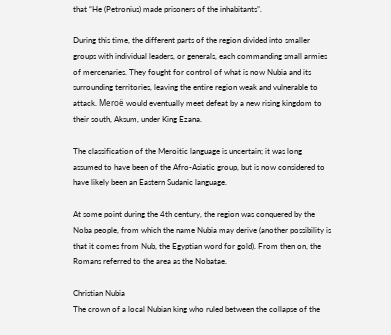that “He (Petronius) made prisoners of the inhabitants”.

During this time, the different parts of the region divided into smaller groups with individual leaders, or generals, each commanding small armies of mercenaries. They fought for control of what is now Nubia and its surrounding territories, leaving the entire region weak and vulnerable to attack. Meroë would eventually meet defeat by a new rising kingdom to their south, Aksum, under King Ezana.

The classification of the Meroitic language is uncertain; it was long assumed to have been of the Afro-Asiatic group, but is now considered to have likely been an Eastern Sudanic language.

At some point during the 4th century, the region was conquered by the Noba people, from which the name Nubia may derive (another possibility is that it comes from Nub, the Egyptian word for gold). From then on, the Romans referred to the area as the Nobatae.

Christian Nubia
The crown of a local Nubian king who ruled between the collapse of the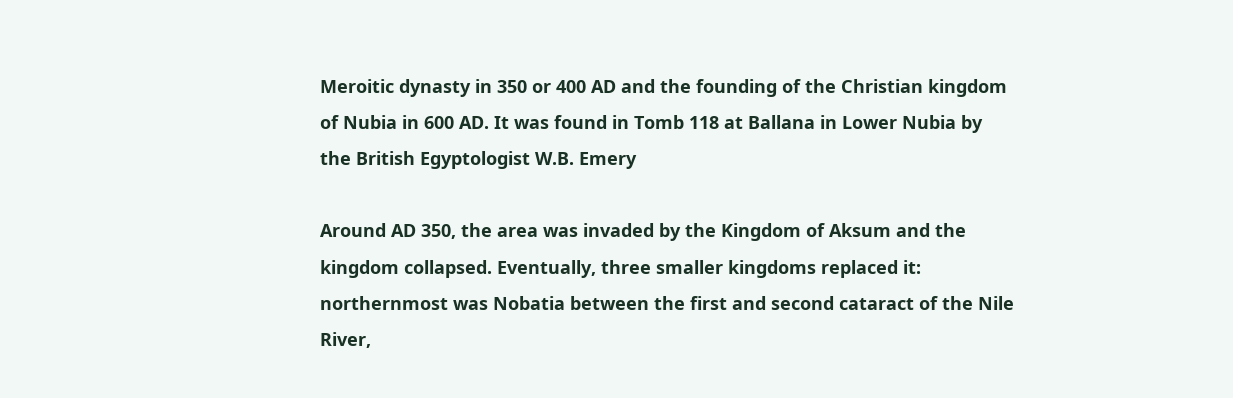Meroitic dynasty in 350 or 400 AD and the founding of the Christian kingdom of Nubia in 600 AD. It was found in Tomb 118 at Ballana in Lower Nubia by the British Egyptologist W.B. Emery

Around AD 350, the area was invaded by the Kingdom of Aksum and the kingdom collapsed. Eventually, three smaller kingdoms replaced it: northernmost was Nobatia between the first and second cataract of the Nile River,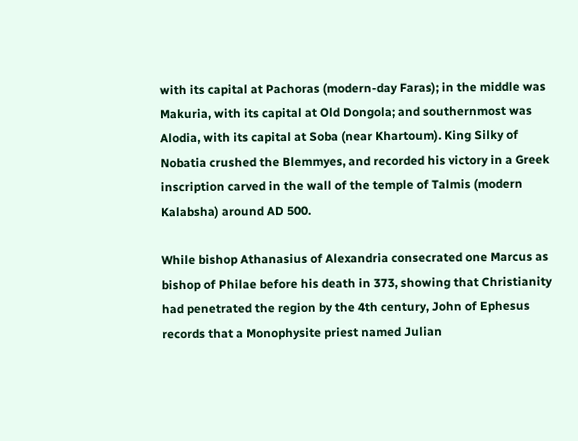with its capital at Pachoras (modern-day Faras); in the middle was Makuria, with its capital at Old Dongola; and southernmost was Alodia, with its capital at Soba (near Khartoum). King Silky of Nobatia crushed the Blemmyes, and recorded his victory in a Greek inscription carved in the wall of the temple of Talmis (modern Kalabsha) around AD 500.

While bishop Athanasius of Alexandria consecrated one Marcus as bishop of Philae before his death in 373, showing that Christianity had penetrated the region by the 4th century, John of Ephesus records that a Monophysite priest named Julian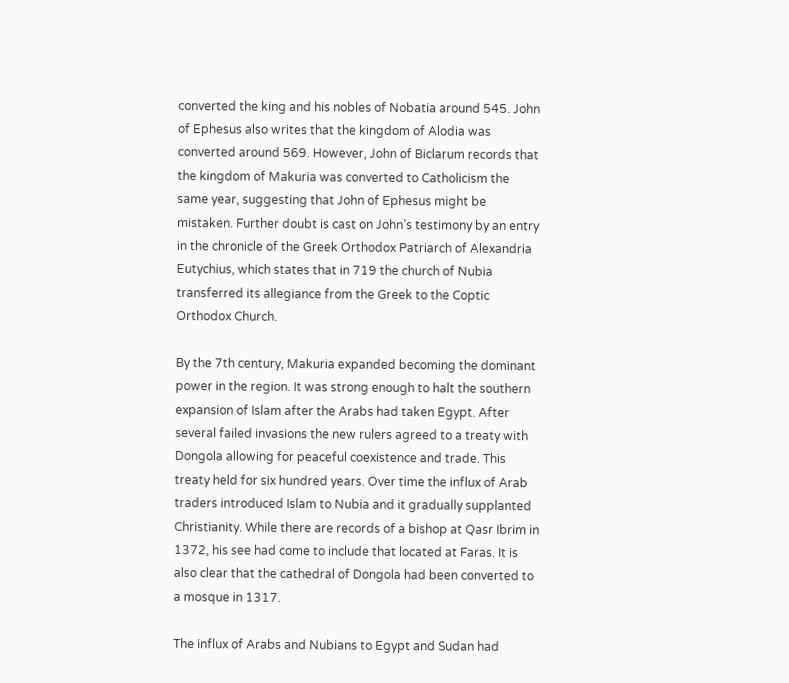converted the king and his nobles of Nobatia around 545. John of Ephesus also writes that the kingdom of Alodia was converted around 569. However, John of Biclarum records that the kingdom of Makuria was converted to Catholicism the same year, suggesting that John of Ephesus might be mistaken. Further doubt is cast on John’s testimony by an entry in the chronicle of the Greek Orthodox Patriarch of Alexandria Eutychius, which states that in 719 the church of Nubia transferred its allegiance from the Greek to the Coptic Orthodox Church.

By the 7th century, Makuria expanded becoming the dominant power in the region. It was strong enough to halt the southern expansion of Islam after the Arabs had taken Egypt. After several failed invasions the new rulers agreed to a treaty with Dongola allowing for peaceful coexistence and trade. This treaty held for six hundred years. Over time the influx of Arab traders introduced Islam to Nubia and it gradually supplanted Christianity. While there are records of a bishop at Qasr Ibrim in 1372, his see had come to include that located at Faras. It is also clear that the cathedral of Dongola had been converted to a mosque in 1317.

The influx of Arabs and Nubians to Egypt and Sudan had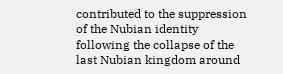contributed to the suppression of the Nubian identity following the collapse of the last Nubian kingdom around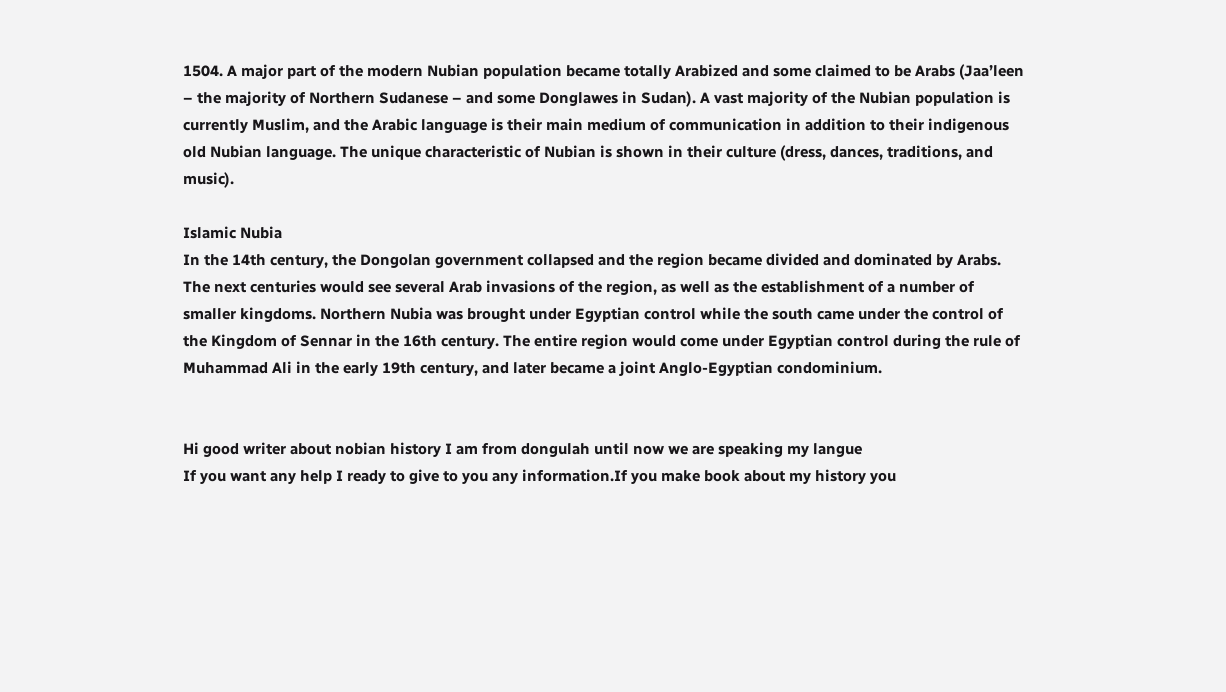1504. A major part of the modern Nubian population became totally Arabized and some claimed to be Arabs (Jaa’leen – the majority of Northern Sudanese – and some Donglawes in Sudan). A vast majority of the Nubian population is currently Muslim, and the Arabic language is their main medium of communication in addition to their indigenous old Nubian language. The unique characteristic of Nubian is shown in their culture (dress, dances, traditions, and music).

Islamic Nubia
In the 14th century, the Dongolan government collapsed and the region became divided and dominated by Arabs. The next centuries would see several Arab invasions of the region, as well as the establishment of a number of smaller kingdoms. Northern Nubia was brought under Egyptian control while the south came under the control of the Kingdom of Sennar in the 16th century. The entire region would come under Egyptian control during the rule of Muhammad Ali in the early 19th century, and later became a joint Anglo-Egyptian condominium.


Hi good writer about nobian history I am from dongulah until now we are speaking my langue
If you want any help I ready to give to you any information.If you make book about my history you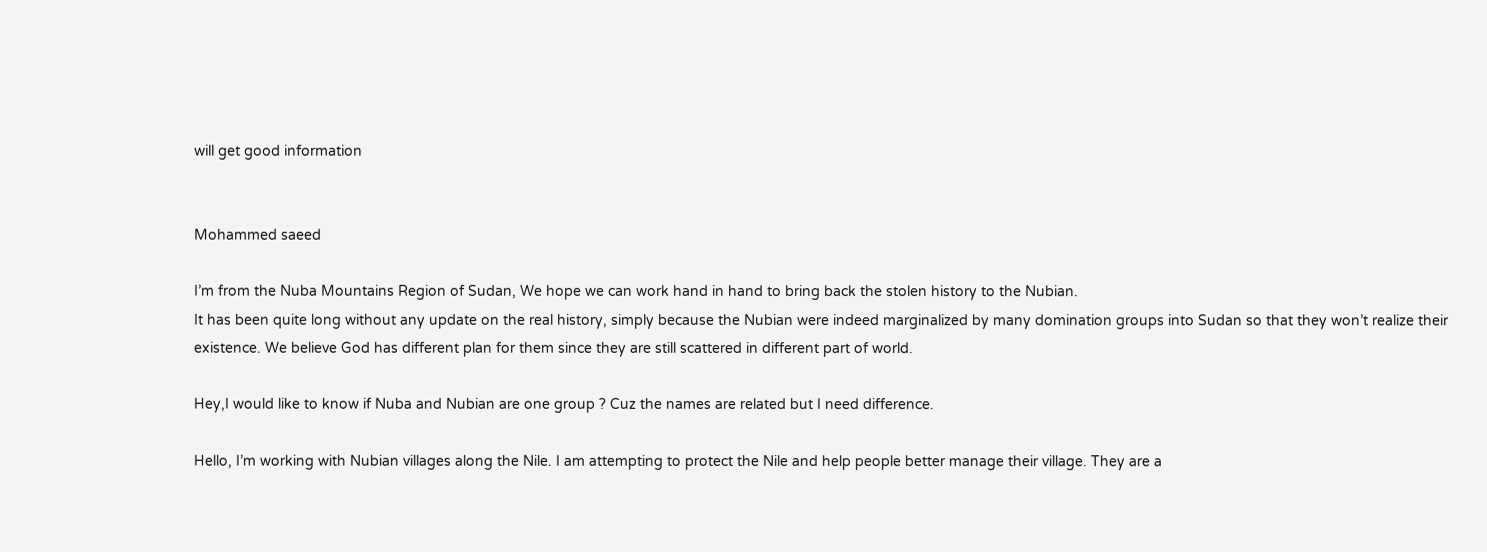will get good information


Mohammed saeed

I’m from the Nuba Mountains Region of Sudan, We hope we can work hand in hand to bring back the stolen history to the Nubian.
It has been quite long without any update on the real history, simply because the Nubian were indeed marginalized by many domination groups into Sudan so that they won’t realize their existence. We believe God has different plan for them since they are still scattered in different part of world.

Hey,I would like to know if Nuba and Nubian are one group ? Cuz the names are related but I need difference.

Hello, I’m working with Nubian villages along the Nile. I am attempting to protect the Nile and help people better manage their village. They are a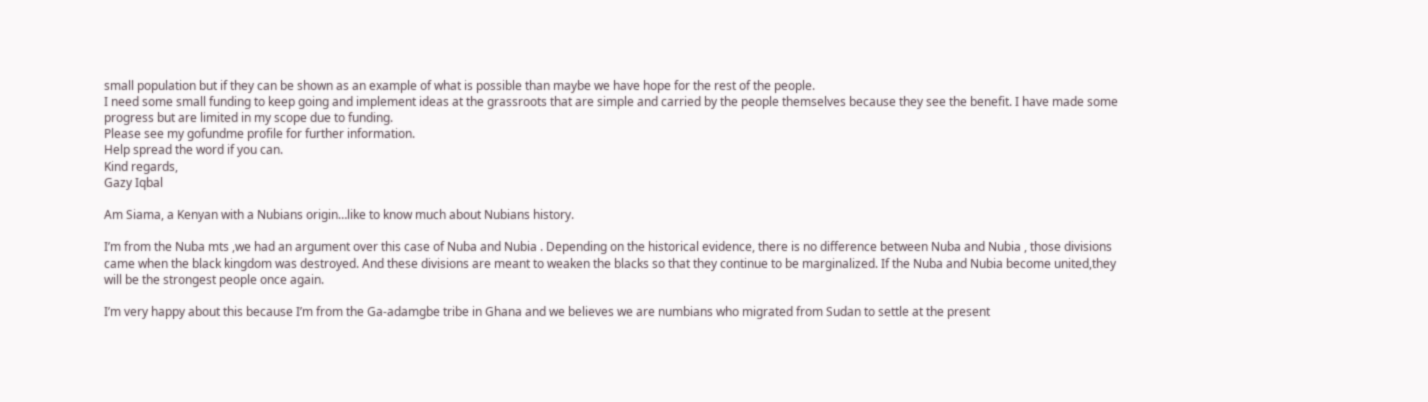small population but if they can be shown as an example of what is possible than maybe we have hope for the rest of the people.
I need some small funding to keep going and implement ideas at the grassroots that are simple and carried by the people themselves because they see the benefit. I have made some progress but are limited in my scope due to funding.
Please see my gofundme profile for further information.
Help spread the word if you can.
Kind regards,
Gazy Iqbal

Am Siama, a Kenyan with a Nubians origin…like to know much about Nubians history.

I’m from the Nuba mts ,we had an argument over this case of Nuba and Nubia . Depending on the historical evidence, there is no difference between Nuba and Nubia , those divisions came when the black kingdom was destroyed. And these divisions are meant to weaken the blacks so that they continue to be marginalized. If the Nuba and Nubia become united,they will be the strongest people once again.

I’m very happy about this because I’m from the Ga-adamgbe tribe in Ghana and we believes we are numbians who migrated from Sudan to settle at the present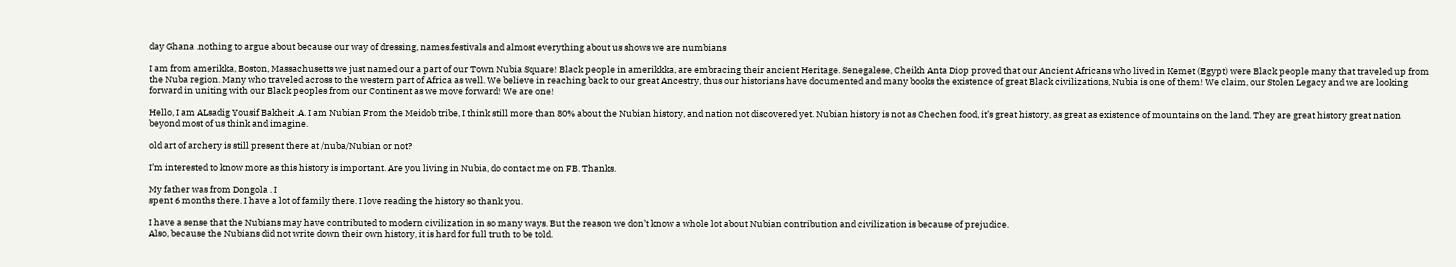day Ghana .nothing to argue about because our way of dressing, names.festivals and almost everything about us shows we are numbians

I am from amerikka, Boston, Massachusetts we just named our a part of our Town Nubia Square! Black people in amerikkka, are embracing their ancient Heritage. Senegalese, Cheikh Anta Diop proved that our Ancient Africans who lived in Kemet (Egypt) were Black people many that traveled up from the Nuba region. Many who traveled across to the western part of Africa as well. We believe in reaching back to our great Ancestry, thus our historians have documented and many books the existence of great Black civilizations, Nubia is one of them! We claim, our Stolen Legacy and we are looking forward in uniting with our Black peoples from our Continent as we move forward! We are one!

Hello, I am ALsadig Yousif Bakheit .A. I am Nubian From the Meidob tribe, I think still more than 80% about the Nubian history, and nation not discovered yet. Nubian history is not as Chechen food, it’s great history, as great as existence of mountains on the land. They are great history great nation beyond most of us think and imagine.

old art of archery is still present there at /nuba/Nubian or not?

I’m interested to know more as this history is important. Are you living in Nubia, do contact me on FB. Thanks.

My father was from Dongola . I
spent 6 months there. I have a lot of family there. I love reading the history so thank you.

I have a sense that the Nubians may have contributed to modern civilization in so many ways. But the reason we don’t know a whole lot about Nubian contribution and civilization is because of prejudice.
Also, because the Nubians did not write down their own history, it is hard for full truth to be told.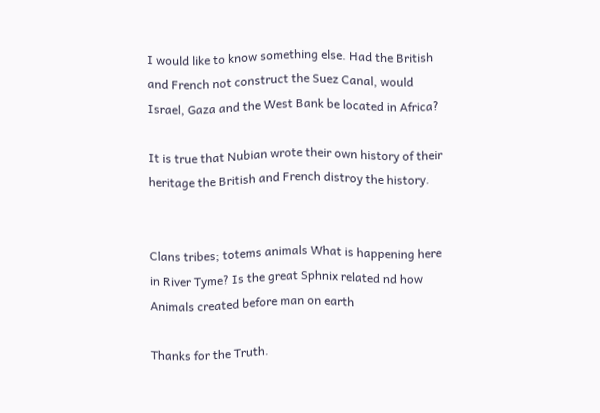I would like to know something else. Had the British and French not construct the Suez Canal, would Israel, Gaza and the West Bank be located in Africa?

It is true that Nubian wrote their own history of their heritage the British and French distroy the history.


Clans tribes; totems animals What is happening here in River Tyme? Is the great Sphnix related nd how Animals created before man on earth

Thanks for the Truth.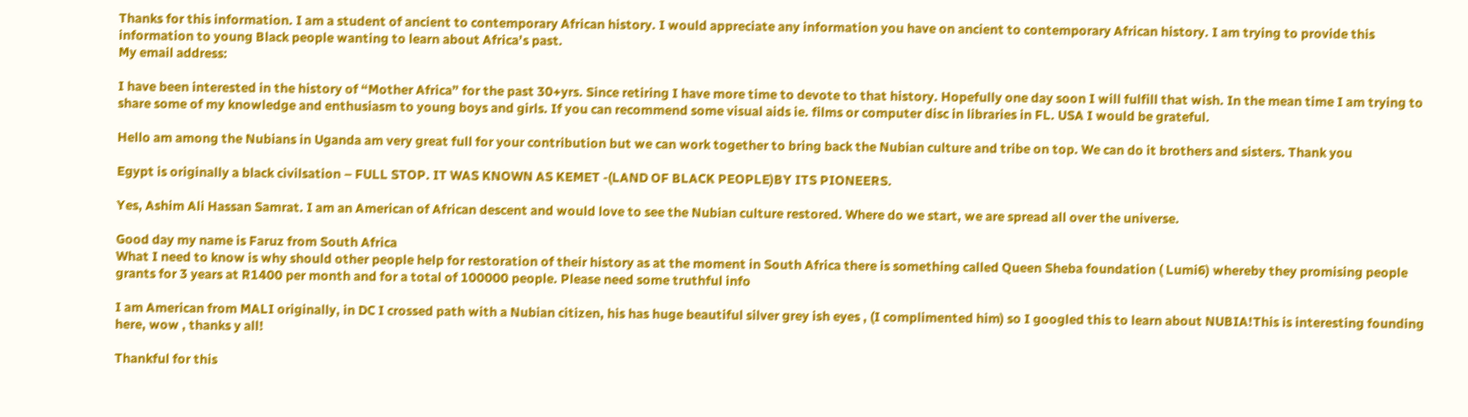Thanks for this information. I am a student of ancient to contemporary African history. I would appreciate any information you have on ancient to contemporary African history. I am trying to provide this information to young Black people wanting to learn about Africa’s past.
My email address:

I have been interested in the history of “Mother Africa” for the past 30+yrs. Since retiring I have more time to devote to that history. Hopefully one day soon I will fulfill that wish. In the mean time I am trying to share some of my knowledge and enthusiasm to young boys and girls. If you can recommend some visual aids ie. films or computer disc in libraries in FL. USA I would be grateful.

Hello am among the Nubians in Uganda am very great full for your contribution but we can work together to bring back the Nubian culture and tribe on top. We can do it brothers and sisters. Thank you

Egypt is originally a black civilsation – FULL STOP. IT WAS KNOWN AS KEMET -(LAND OF BLACK PEOPLE)BY ITS PIONEERS.

Yes, Ashim Ali Hassan Samrat. I am an American of African descent and would love to see the Nubian culture restored. Where do we start, we are spread all over the universe.

Good day my name is Faruz from South Africa
What I need to know is why should other people help for restoration of their history as at the moment in South Africa there is something called Queen Sheba foundation ( Lumi6) whereby they promising people grants for 3 years at R1400 per month and for a total of 100000 people. Please need some truthful info

I am American from MALI originally, in DC I crossed path with a Nubian citizen, his has huge beautiful silver grey ish eyes , (I complimented him) so I googled this to learn about NUBIA!This is interesting founding here, wow , thanks y all!

Thankful for this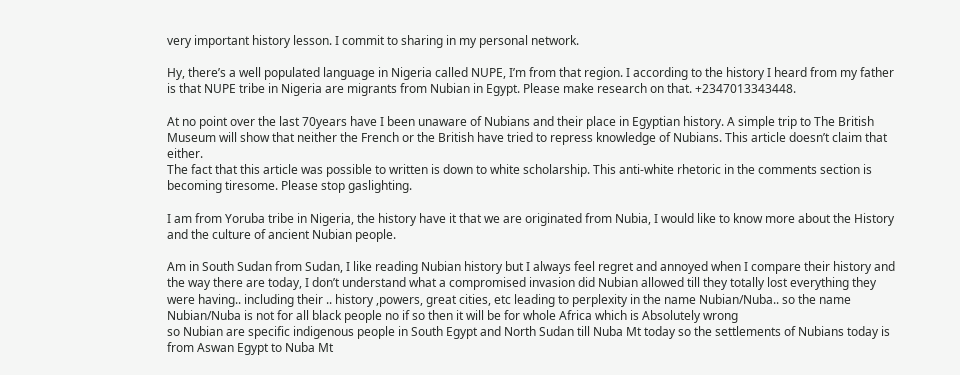very important history lesson. I commit to sharing in my personal network.

Hy, there’s a well populated language in Nigeria called NUPE, I’m from that region. I according to the history I heard from my father is that NUPE tribe in Nigeria are migrants from Nubian in Egypt. Please make research on that. +2347013343448.

At no point over the last 70years have I been unaware of Nubians and their place in Egyptian history. A simple trip to The British Museum will show that neither the French or the British have tried to repress knowledge of Nubians. This article doesn’t claim that either.
The fact that this article was possible to written is down to white scholarship. This anti-white rhetoric in the comments section is becoming tiresome. Please stop gaslighting.

I am from Yoruba tribe in Nigeria, the history have it that we are originated from Nubia, I would like to know more about the History and the culture of ancient Nubian people.

Am in South Sudan from Sudan, I like reading Nubian history but I always feel regret and annoyed when I compare their history and the way there are today, I don’t understand what a compromised invasion did Nubian allowed till they totally lost everything they were having.. including their .. history ,powers, great cities, etc leading to perplexity in the name Nubian/Nuba.. so the name Nubian/Nuba is not for all black people no if so then it will be for whole Africa which is Absolutely wrong
so Nubian are specific indigenous people in South Egypt and North Sudan till Nuba Mt today so the settlements of Nubians today is from Aswan Egypt to Nuba Mt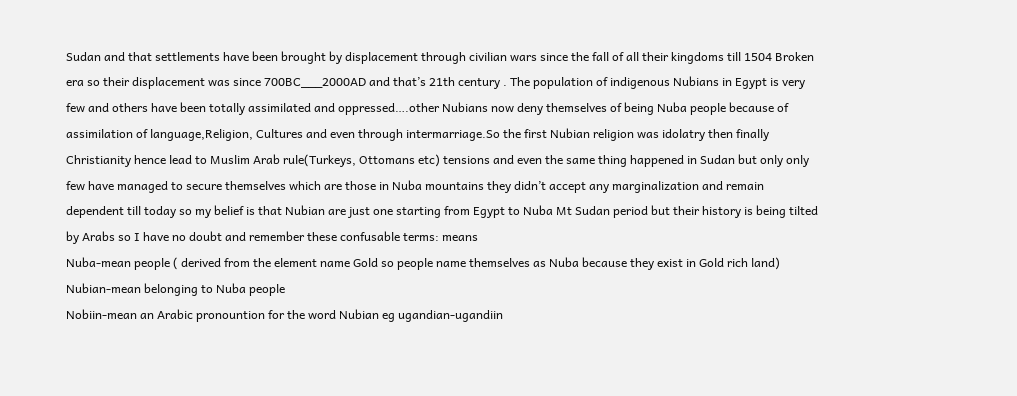Sudan and that settlements have been brought by displacement through civilian wars since the fall of all their kingdoms till 1504 Broken era so their displacement was since 700BC___2000AD and that’s 21th century . The population of indigenous Nubians in Egypt is very few and others have been totally assimilated and oppressed….other Nubians now deny themselves of being Nuba people because of assimilation of language,Religion, Cultures and even through intermarriage.So the first Nubian religion was idolatry then finally Christianity hence lead to Muslim Arab rule(Turkeys, Ottomans etc) tensions and even the same thing happened in Sudan but only only few have managed to secure themselves which are those in Nuba mountains they didn’t accept any marginalization and remain dependent till today so my belief is that Nubian are just one starting from Egypt to Nuba Mt Sudan period but their history is being tilted by Arabs so I have no doubt and remember these confusable terms: means
Nuba-mean people ( derived from the element name Gold so people name themselves as Nuba because they exist in Gold rich land)
Nubian-mean belonging to Nuba people
Nobiin-mean an Arabic pronountion for the word Nubian eg ugandian-ugandiin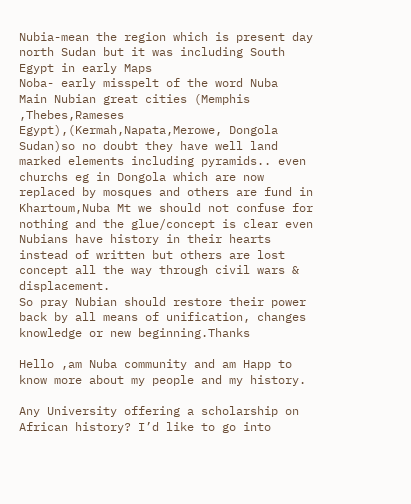Nubia-mean the region which is present day north Sudan but it was including South Egypt in early Maps
Noba- early misspelt of the word Nuba
Main Nubian great cities (Memphis ,Thebes,Rameses Egypt),(Kermah,Napata,Merowe, Dongola Sudan)so no doubt they have well land marked elements including pyramids.. even churchs eg in Dongola which are now replaced by mosques and others are fund in Khartoum,Nuba Mt we should not confuse for nothing and the glue/concept is clear even Nubians have history in their hearts instead of written but others are lost concept all the way through civil wars & displacement.
So pray Nubian should restore their power back by all means of unification, changes knowledge or new beginning.Thanks

Hello ,am Nuba community and am Happ to know more about my people and my history.

Any University offering a scholarship on African history? I’d like to go into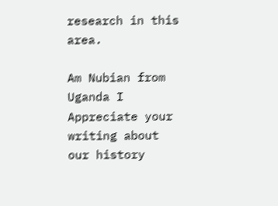research in this area.

Am Nubian from Uganda I Appreciate your writing about our history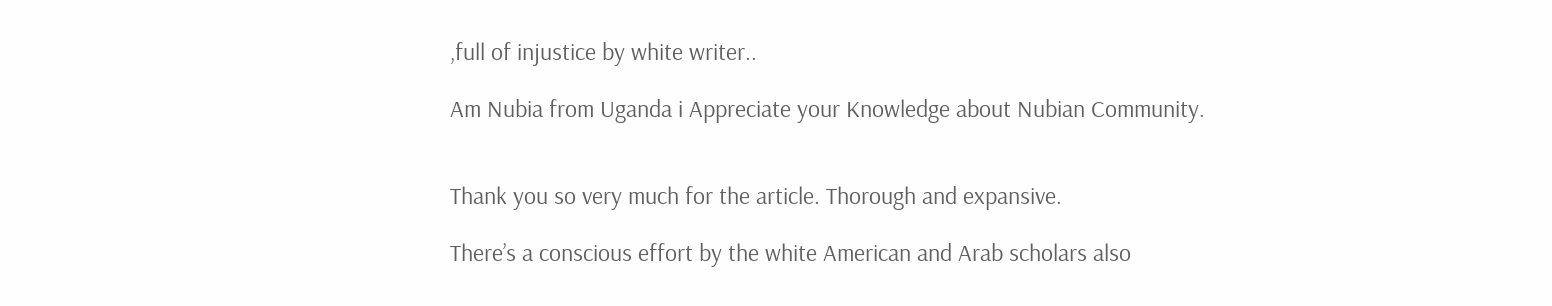,full of injustice by white writer..

Am Nubia from Uganda i Appreciate your Knowledge about Nubian Community.


Thank you so very much for the article. Thorough and expansive.

There’s a conscious effort by the white American and Arab scholars also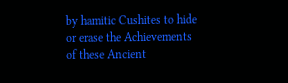by hamitic Cushites to hide or erase the Achievements of these Ancient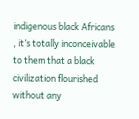indigenous black Africans , it’s totally inconceivable to them that a black civilization flourished without any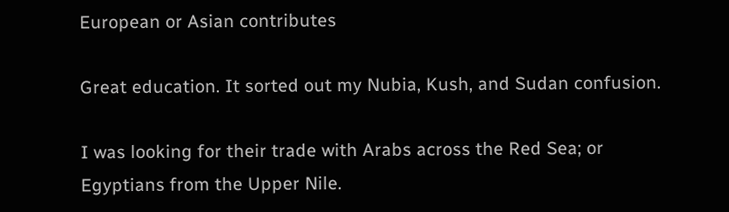European or Asian contributes

Great education. It sorted out my Nubia, Kush, and Sudan confusion.

I was looking for their trade with Arabs across the Red Sea; or Egyptians from the Upper Nile.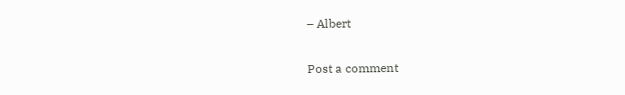– Albert

Post a comment